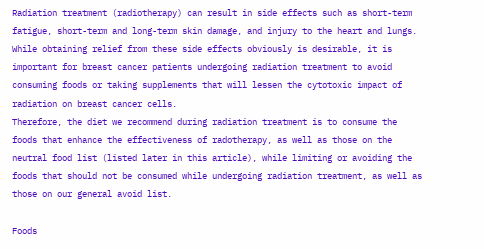Radiation treatment (radiotherapy) can result in side effects such as short-term fatigue, short-term and long-term skin damage, and injury to the heart and lungs. While obtaining relief from these side effects obviously is desirable, it is important for breast cancer patients undergoing radiation treatment to avoid consuming foods or taking supplements that will lessen the cytotoxic impact of radiation on breast cancer cells.
Therefore, the diet we recommend during radiation treatment is to consume the foods that enhance the effectiveness of radotherapy, as well as those on the neutral food list (listed later in this article), while limiting or avoiding the foods that should not be consumed while undergoing radiation treatment, as well as those on our general avoid list.

Foods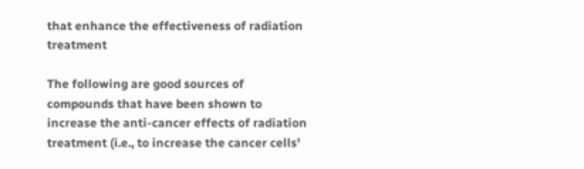that enhance the effectiveness of radiation treatment

The following are good sources of compounds that have been shown to increase the anti-cancer effects of radiation treatment (i.e., to increase the cancer cells'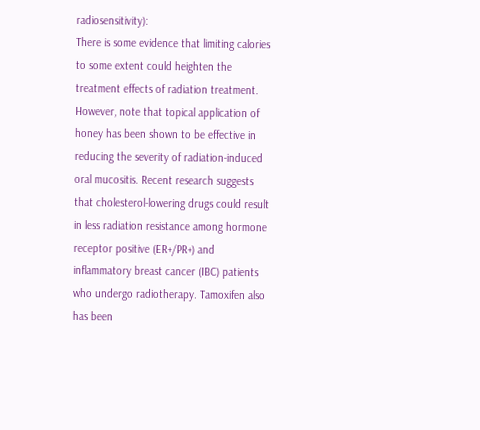radiosensitivity):
There is some evidence that limiting calories to some extent could heighten the treatment effects of radiation treatment. However, note that topical application of honey has been shown to be effective in reducing the severity of radiation-induced oral mucositis. Recent research suggests that cholesterol-lowering drugs could result in less radiation resistance among hormone receptor positive (ER+/PR+) and inflammatory breast cancer (IBC) patients who undergo radiotherapy. Tamoxifen also has been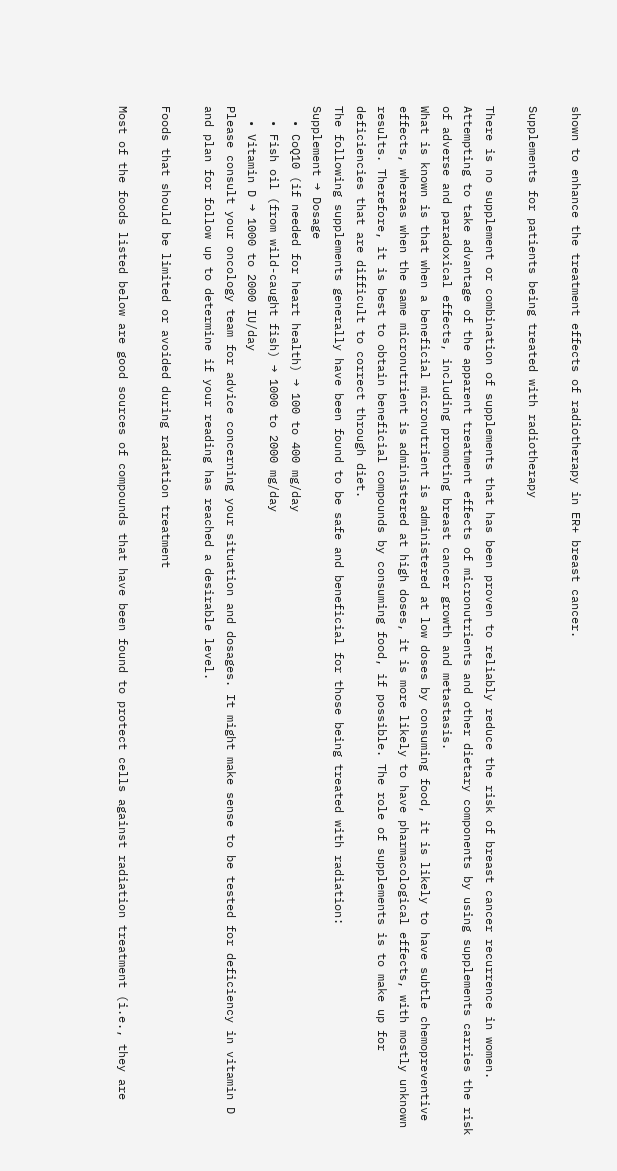shown to enhance the treatment effects of radiotherapy in ER+ breast cancer.

Supplements for patients being treated with radiotherapy

There is no supplement or combination of supplements that has been proven to reliably reduce the risk of breast cancer recurrence in women. Attempting to take advantage of the apparent treatment effects of micronutrients and other dietary components by using supplements carries the risk of adverse and paradoxical effects, including promoting breast cancer growth and metastasis.
What is known is that when a beneficial micronutrient is administered at low doses by consuming food, it is likely to have subtle chemopreventive effects, whereas when the same micronutrient is administered at high doses, it is more likely to have pharmacological effects, with mostly unknown results. Therefore, it is best to obtain beneficial compounds by consuming food, if possible. The role of supplements is to make up for deficiencies that are difficult to correct through diet.
The following supplements generally have been found to be safe and beneficial for those being treated with radiation:
Supplement → Dosage
  • CoQ10 (if needed for heart health) → 100 to 400 mg/day
  • Fish oil (from wild-caught fish) → 1000 to 2000 mg/day
  • Vitamin D → 1000 to 2000 IU/day
Please consult your oncology team for advice concerning your situation and dosages. It might make sense to be tested for deficiency in vitamin D and plan for follow up to determine if your reading has reached a desirable level.

Foods that should be limited or avoided during radiation treatment

Most of the foods listed below are good sources of compounds that have been found to protect cells against radiation treatment (i.e., they are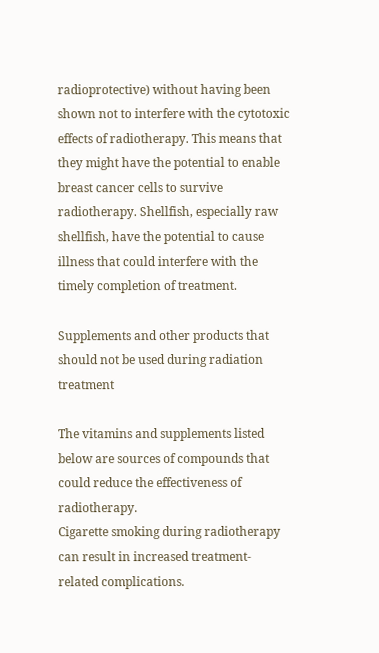radioprotective) without having been shown not to interfere with the cytotoxic effects of radiotherapy. This means that they might have the potential to enable breast cancer cells to survive radiotherapy. Shellfish, especially raw shellfish, have the potential to cause illness that could interfere with the timely completion of treatment.

Supplements and other products that should not be used during radiation treatment

The vitamins and supplements listed below are sources of compounds that could reduce the effectiveness of radiotherapy.
Cigarette smoking during radiotherapy can result in increased treatment-related complications.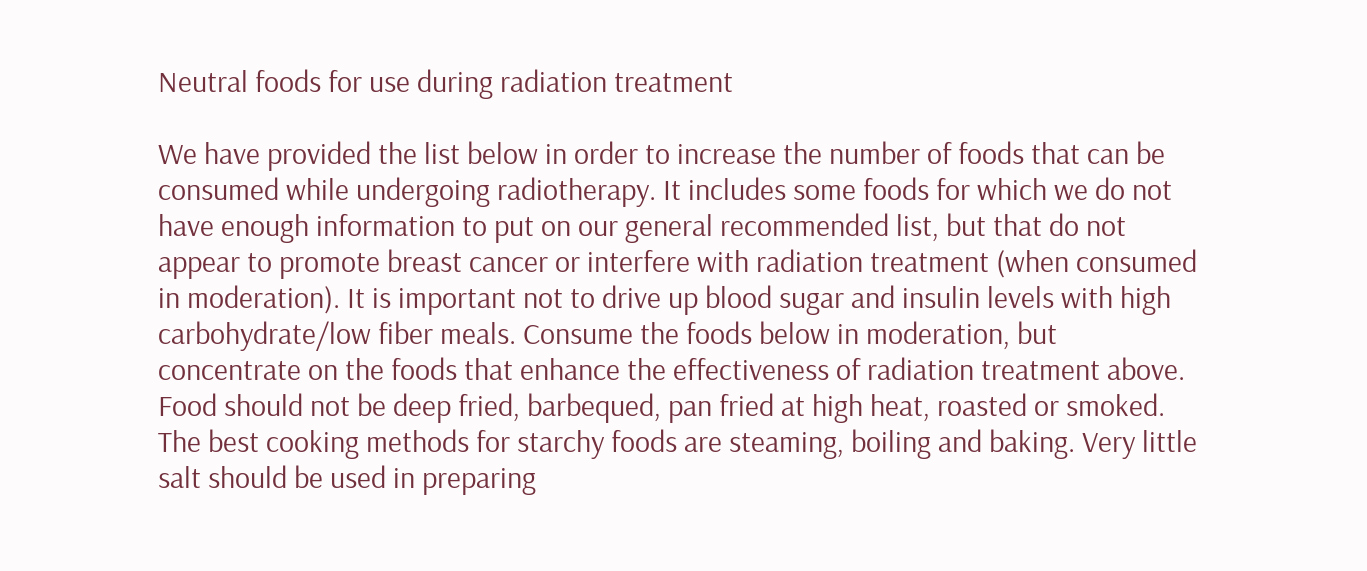Neutral foods for use during radiation treatment

We have provided the list below in order to increase the number of foods that can be consumed while undergoing radiotherapy. It includes some foods for which we do not have enough information to put on our general recommended list, but that do not appear to promote breast cancer or interfere with radiation treatment (when consumed in moderation). It is important not to drive up blood sugar and insulin levels with high carbohydrate/low fiber meals. Consume the foods below in moderation, but concentrate on the foods that enhance the effectiveness of radiation treatment above.
Food should not be deep fried, barbequed, pan fried at high heat, roasted or smoked. The best cooking methods for starchy foods are steaming, boiling and baking. Very little salt should be used in preparing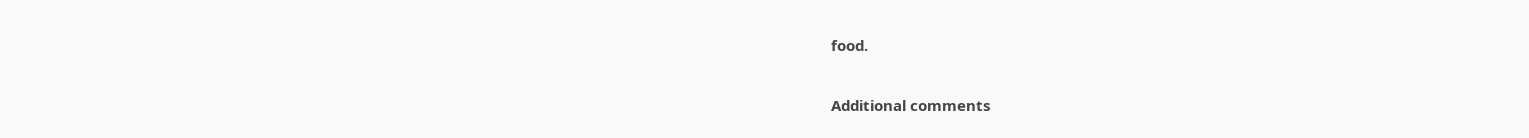food.

Additional comments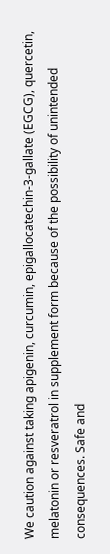We caution against taking apigenin, curcumin, epigallocatechin-3-gallate (EGCG), quercetin, melatonin or resveratrol in supplement form because of the possibility of unintended consequences. Safe and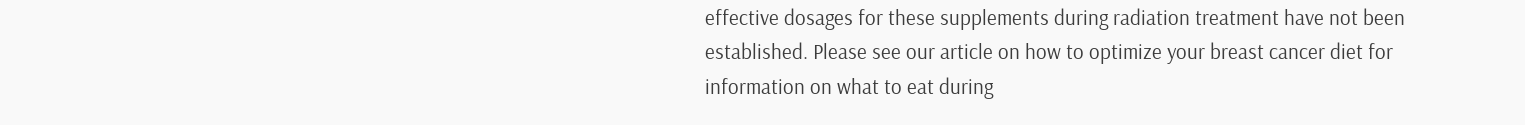effective dosages for these supplements during radiation treatment have not been established. Please see our article on how to optimize your breast cancer diet for information on what to eat during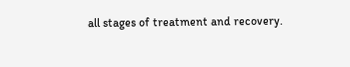all stages of treatment and recovery.